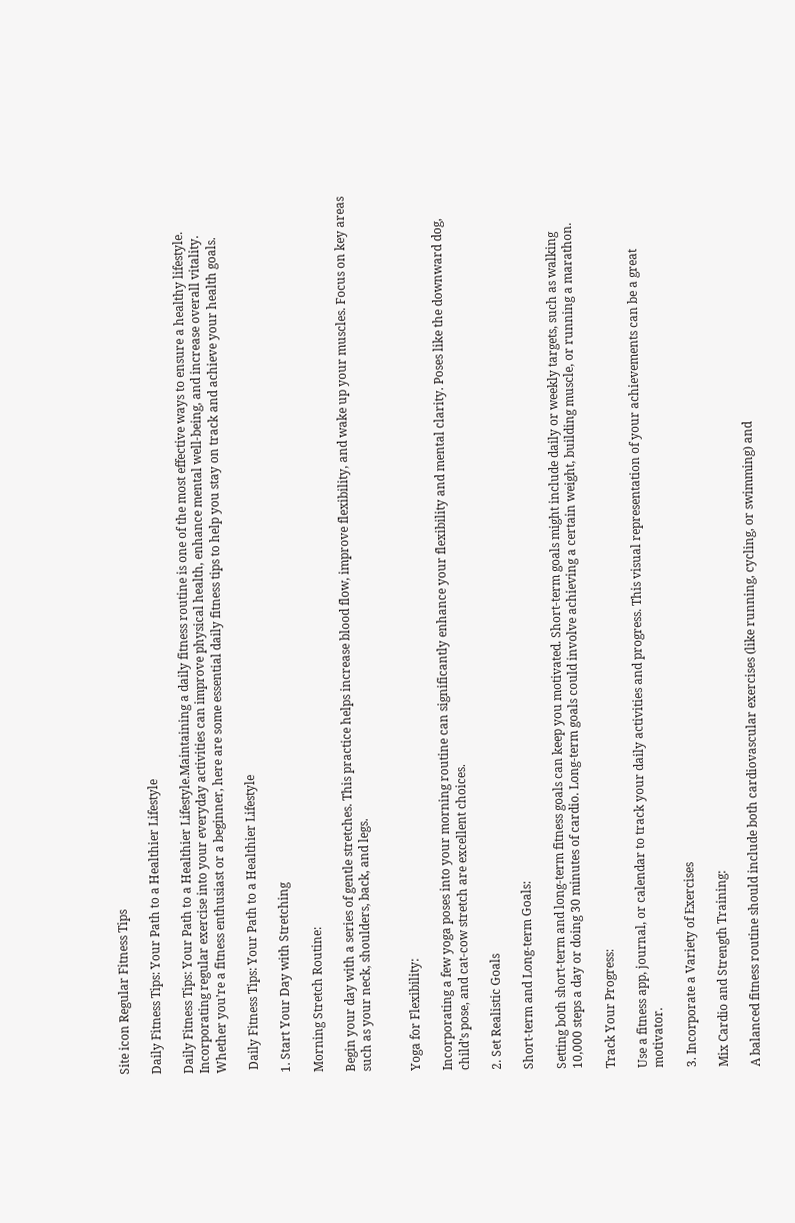Site icon Regular Fitness Tips

Daily Fitness Tips: Your Path to a Healthier Lifestyle

Daily Fitness Tips: Your Path to a Healthier Lifestyle.Maintaining a daily fitness routine is one of the most effective ways to ensure a healthy lifestyle. Incorporating regular exercise into your everyday activities can improve physical health, enhance mental well-being, and increase overall vitality. Whether you’re a fitness enthusiast or a beginner, here are some essential daily fitness tips to help you stay on track and achieve your health goals.

 Daily Fitness Tips: Your Path to a Healthier Lifestyle

1. Start Your Day with Stretching

Morning Stretch Routine:

Begin your day with a series of gentle stretches. This practice helps increase blood flow, improve flexibility, and wake up your muscles. Focus on key areas such as your neck, shoulders, back, and legs.


Yoga for Flexibility:

Incorporating a few yoga poses into your morning routine can significantly enhance your flexibility and mental clarity. Poses like the downward dog, child’s pose, and cat-cow stretch are excellent choices.

2. Set Realistic Goals

Short-term and Long-term Goals:

Setting both short-term and long-term fitness goals can keep you motivated. Short-term goals might include daily or weekly targets, such as walking 10,000 steps a day or doing 30 minutes of cardio. Long-term goals could involve achieving a certain weight, building muscle, or running a marathon.

Track Your Progress:

Use a fitness app, journal, or calendar to track your daily activities and progress. This visual representation of your achievements can be a great motivator.

3. Incorporate a Variety of Exercises

Mix Cardio and Strength Training:

A balanced fitness routine should include both cardiovascular exercises (like running, cycling, or swimming) and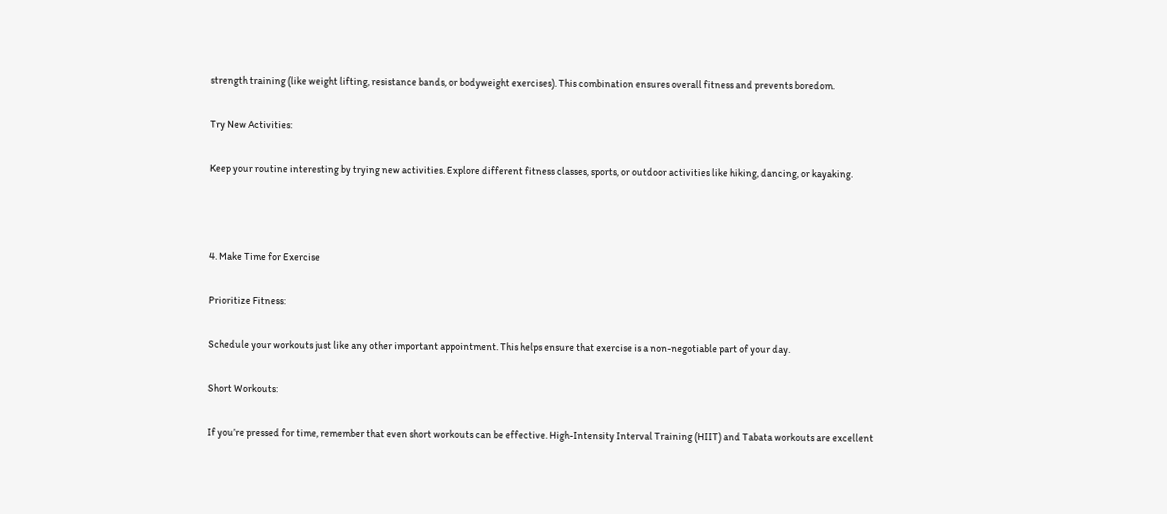strength training (like weight lifting, resistance bands, or bodyweight exercises). This combination ensures overall fitness and prevents boredom.

Try New Activities:

Keep your routine interesting by trying new activities. Explore different fitness classes, sports, or outdoor activities like hiking, dancing, or kayaking.



4. Make Time for Exercise

Prioritize Fitness:

Schedule your workouts just like any other important appointment. This helps ensure that exercise is a non-negotiable part of your day.

Short Workouts:

If you’re pressed for time, remember that even short workouts can be effective. High-Intensity Interval Training (HIIT) and Tabata workouts are excellent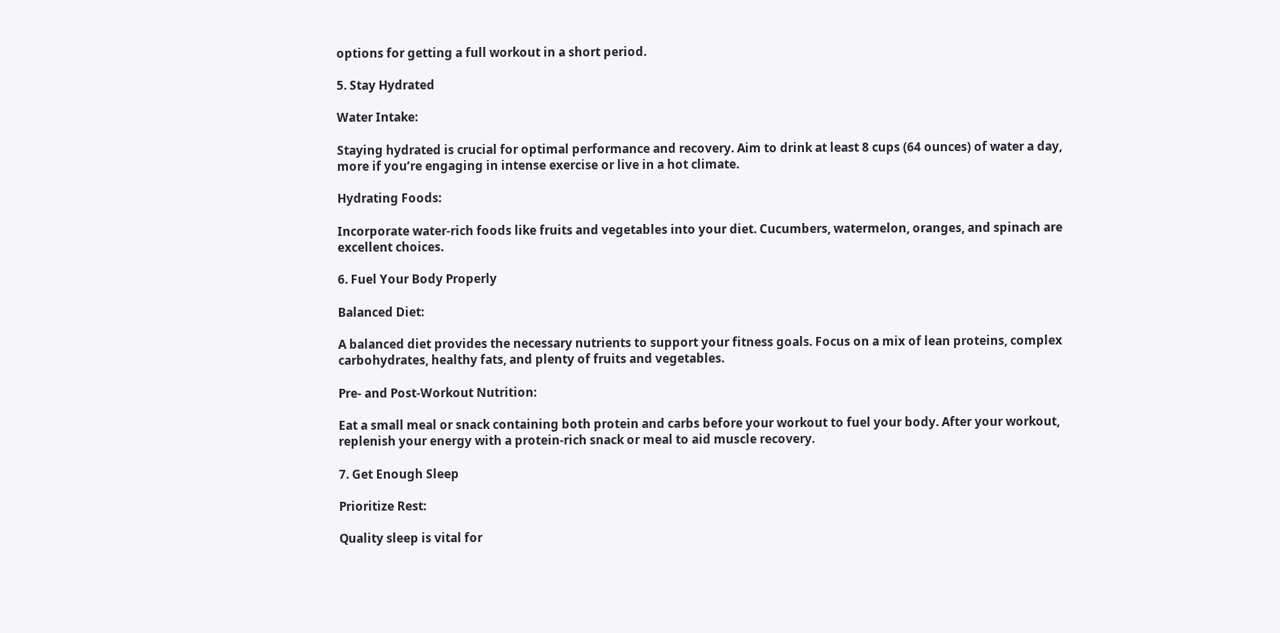options for getting a full workout in a short period.

5. Stay Hydrated

Water Intake:

Staying hydrated is crucial for optimal performance and recovery. Aim to drink at least 8 cups (64 ounces) of water a day, more if you’re engaging in intense exercise or live in a hot climate.

Hydrating Foods:

Incorporate water-rich foods like fruits and vegetables into your diet. Cucumbers, watermelon, oranges, and spinach are excellent choices.

6. Fuel Your Body Properly

Balanced Diet:

A balanced diet provides the necessary nutrients to support your fitness goals. Focus on a mix of lean proteins, complex carbohydrates, healthy fats, and plenty of fruits and vegetables.

Pre- and Post-Workout Nutrition:

Eat a small meal or snack containing both protein and carbs before your workout to fuel your body. After your workout, replenish your energy with a protein-rich snack or meal to aid muscle recovery.

7. Get Enough Sleep

Prioritize Rest:

Quality sleep is vital for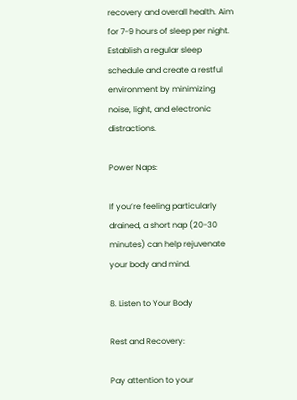recovery and overall health. Aim for 7-9 hours of sleep per night. Establish a regular sleep schedule and create a restful environment by minimizing noise, light, and electronic distractions.

Power Naps:

If you’re feeling particularly drained, a short nap (20-30 minutes) can help rejuvenate your body and mind.

8. Listen to Your Body

Rest and Recovery:

Pay attention to your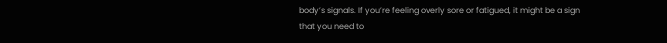body’s signals. If you’re feeling overly sore or fatigued, it might be a sign that you need to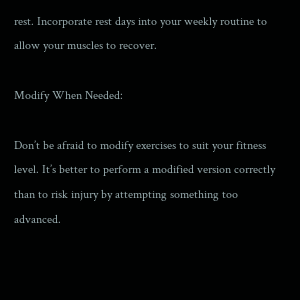rest. Incorporate rest days into your weekly routine to allow your muscles to recover.

Modify When Needed:

Don’t be afraid to modify exercises to suit your fitness level. It’s better to perform a modified version correctly than to risk injury by attempting something too advanced.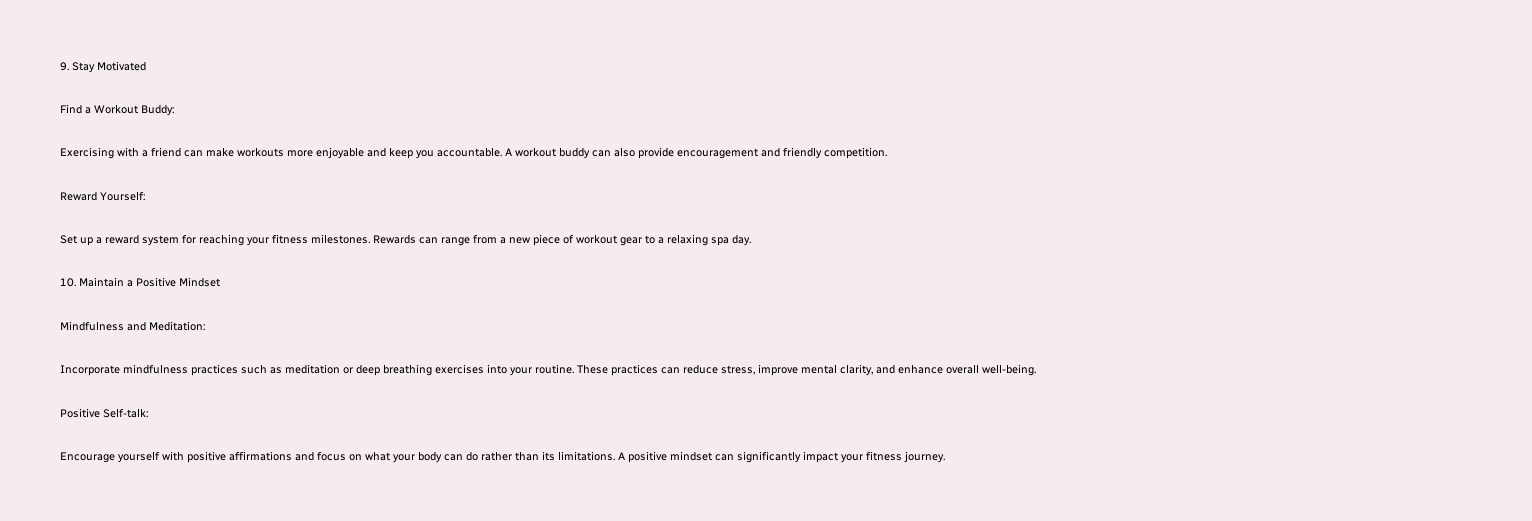9. Stay Motivated

Find a Workout Buddy:

Exercising with a friend can make workouts more enjoyable and keep you accountable. A workout buddy can also provide encouragement and friendly competition.

Reward Yourself:

Set up a reward system for reaching your fitness milestones. Rewards can range from a new piece of workout gear to a relaxing spa day.

10. Maintain a Positive Mindset

Mindfulness and Meditation:

Incorporate mindfulness practices such as meditation or deep breathing exercises into your routine. These practices can reduce stress, improve mental clarity, and enhance overall well-being.

Positive Self-talk:

Encourage yourself with positive affirmations and focus on what your body can do rather than its limitations. A positive mindset can significantly impact your fitness journey.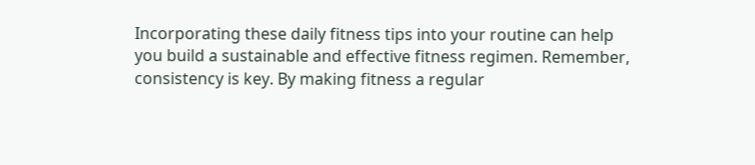Incorporating these daily fitness tips into your routine can help you build a sustainable and effective fitness regimen. Remember, consistency is key. By making fitness a regular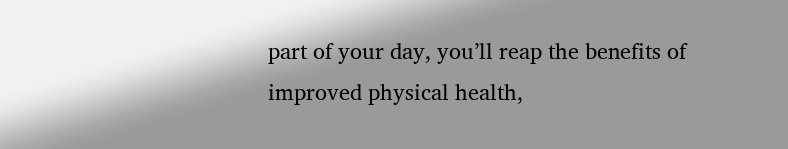part of your day, you’ll reap the benefits of improved physical health,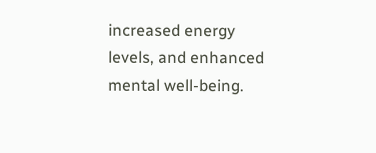increased energy levels, and enhanced mental well-being.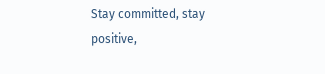Stay committed, stay positive,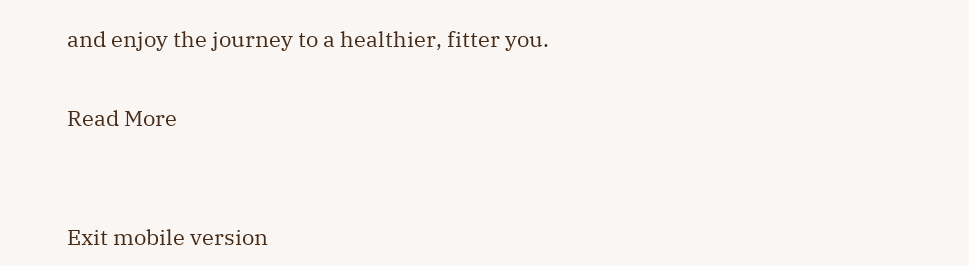and enjoy the journey to a healthier, fitter you.

Read More


Exit mobile version